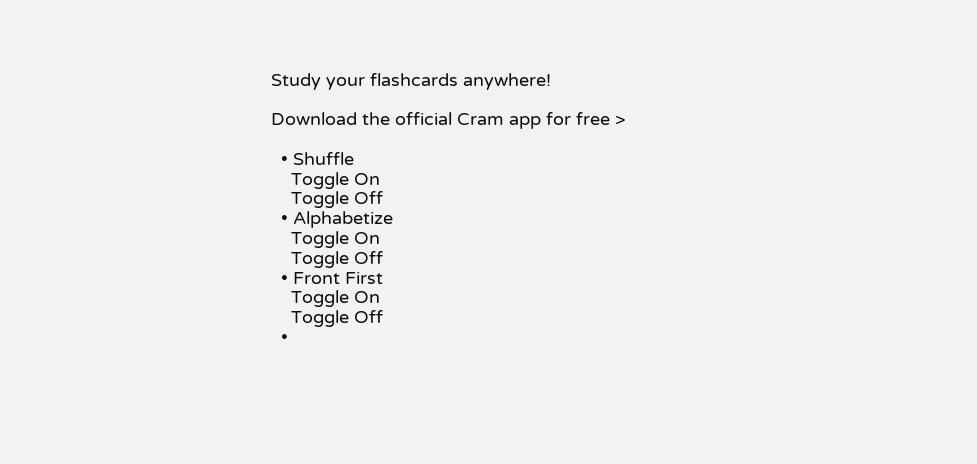Study your flashcards anywhere!

Download the official Cram app for free >

  • Shuffle
    Toggle On
    Toggle Off
  • Alphabetize
    Toggle On
    Toggle Off
  • Front First
    Toggle On
    Toggle Off
  •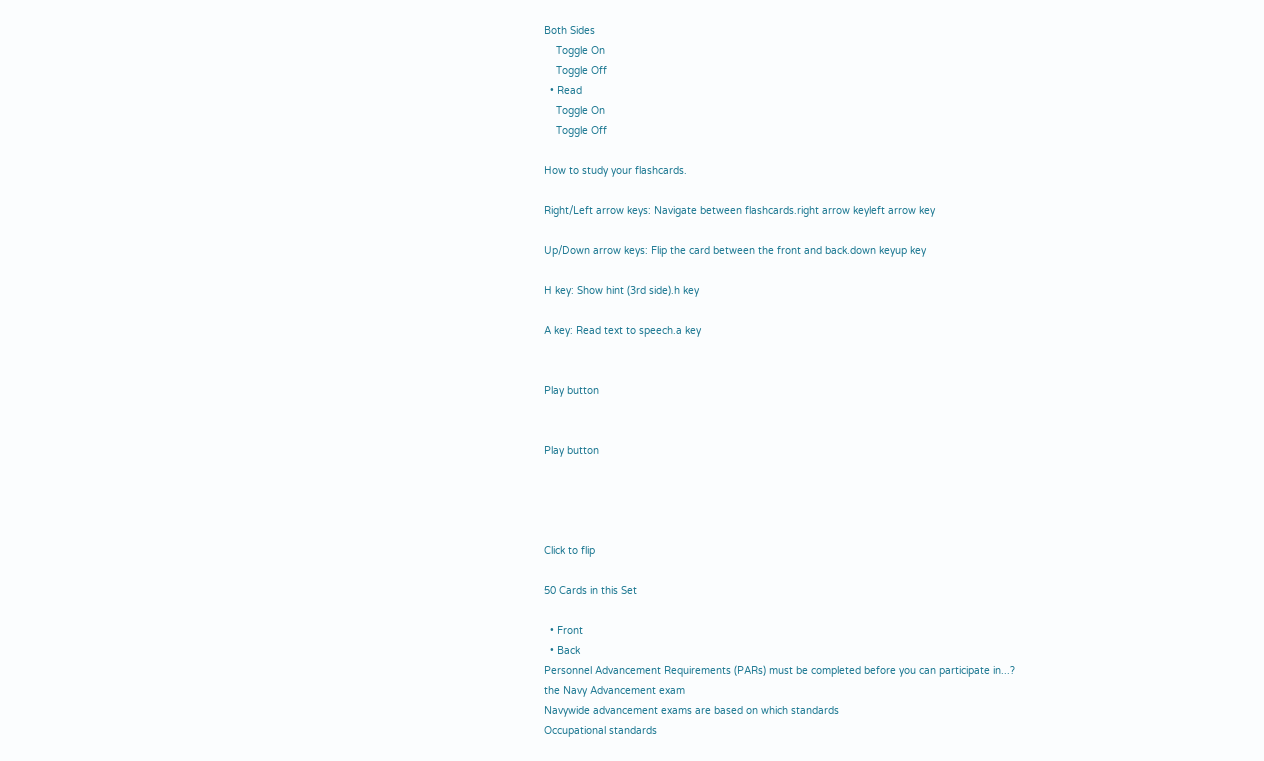Both Sides
    Toggle On
    Toggle Off
  • Read
    Toggle On
    Toggle Off

How to study your flashcards.

Right/Left arrow keys: Navigate between flashcards.right arrow keyleft arrow key

Up/Down arrow keys: Flip the card between the front and back.down keyup key

H key: Show hint (3rd side).h key

A key: Read text to speech.a key


Play button


Play button




Click to flip

50 Cards in this Set

  • Front
  • Back
Personnel Advancement Requirements (PARs) must be completed before you can participate in...?
the Navy Advancement exam
Navywide advancement exams are based on which standards
Occupational standards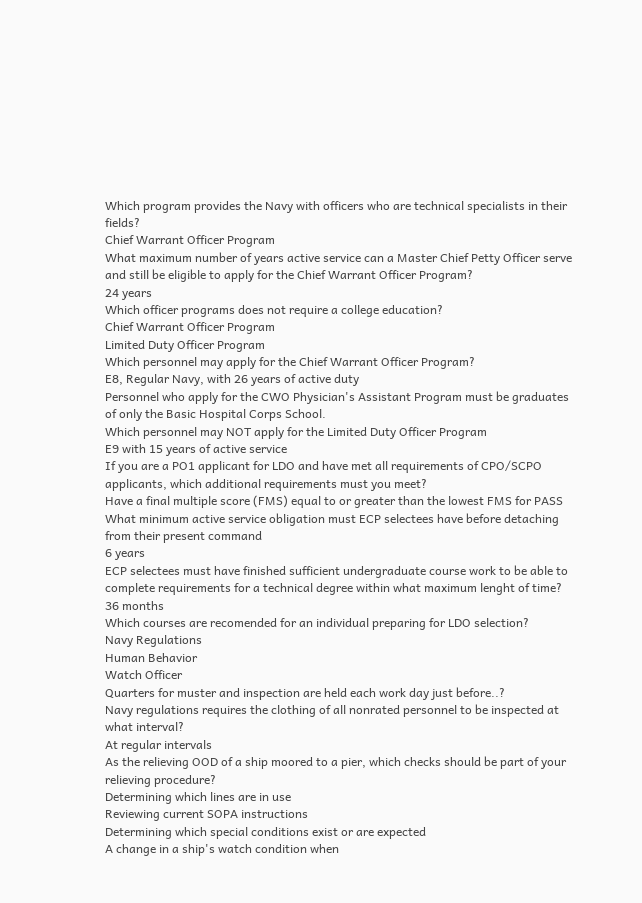Which program provides the Navy with officers who are technical specialists in their fields?
Chief Warrant Officer Program
What maximum number of years active service can a Master Chief Petty Officer serve and still be eligible to apply for the Chief Warrant Officer Program?
24 years
Which officer programs does not require a college education?
Chief Warrant Officer Program
Limited Duty Officer Program
Which personnel may apply for the Chief Warrant Officer Program?
E8, Regular Navy, with 26 years of active duty
Personnel who apply for the CWO Physician's Assistant Program must be graduates of only the Basic Hospital Corps School.
Which personnel may NOT apply for the Limited Duty Officer Program
E9 with 15 years of active service
If you are a PO1 applicant for LDO and have met all requirements of CPO/SCPO applicants, which additional requirements must you meet?
Have a final multiple score (FMS) equal to or greater than the lowest FMS for PASS
What minimum active service obligation must ECP selectees have before detaching from their present command
6 years
ECP selectees must have finished sufficient undergraduate course work to be able to complete requirements for a technical degree within what maximum lenght of time?
36 months
Which courses are recomended for an individual preparing for LDO selection?
Navy Regulations
Human Behavior
Watch Officer
Quarters for muster and inspection are held each work day just before..?
Navy regulations requires the clothing of all nonrated personnel to be inspected at what interval?
At regular intervals
As the relieving OOD of a ship moored to a pier, which checks should be part of your relieving procedure?
Determining which lines are in use
Reviewing current SOPA instructions
Determining which special conditions exist or are expected
A change in a ship's watch condition when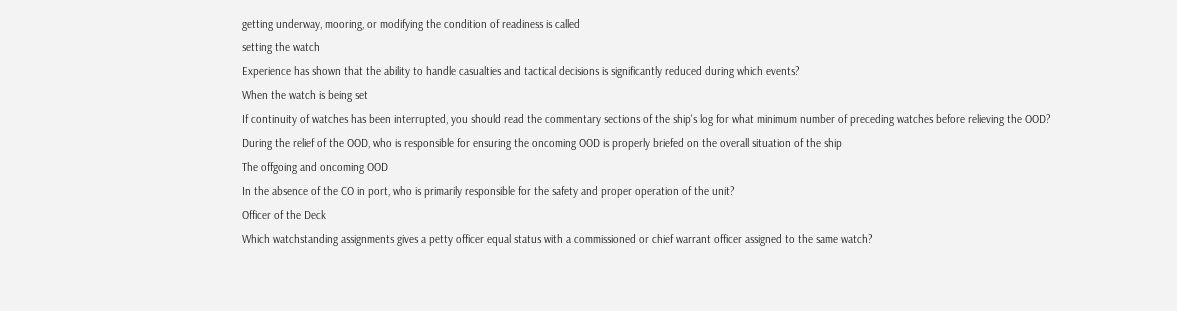getting underway, mooring, or modifying the condition of readiness is called
setting the watch
Experience has shown that the ability to handle casualties and tactical decisions is significantly reduced during which events?
When the watch is being set
If continuity of watches has been interrupted, you should read the commentary sections of the ship's log for what minimum number of preceding watches before relieving the OOD?
During the relief of the OOD, who is responsible for ensuring the oncoming OOD is properly briefed on the overall situation of the ship
The offgoing and oncoming OOD
In the absence of the CO in port, who is primarily responsible for the safety and proper operation of the unit?
Officer of the Deck
Which watchstanding assignments gives a petty officer equal status with a commissioned or chief warrant officer assigned to the same watch?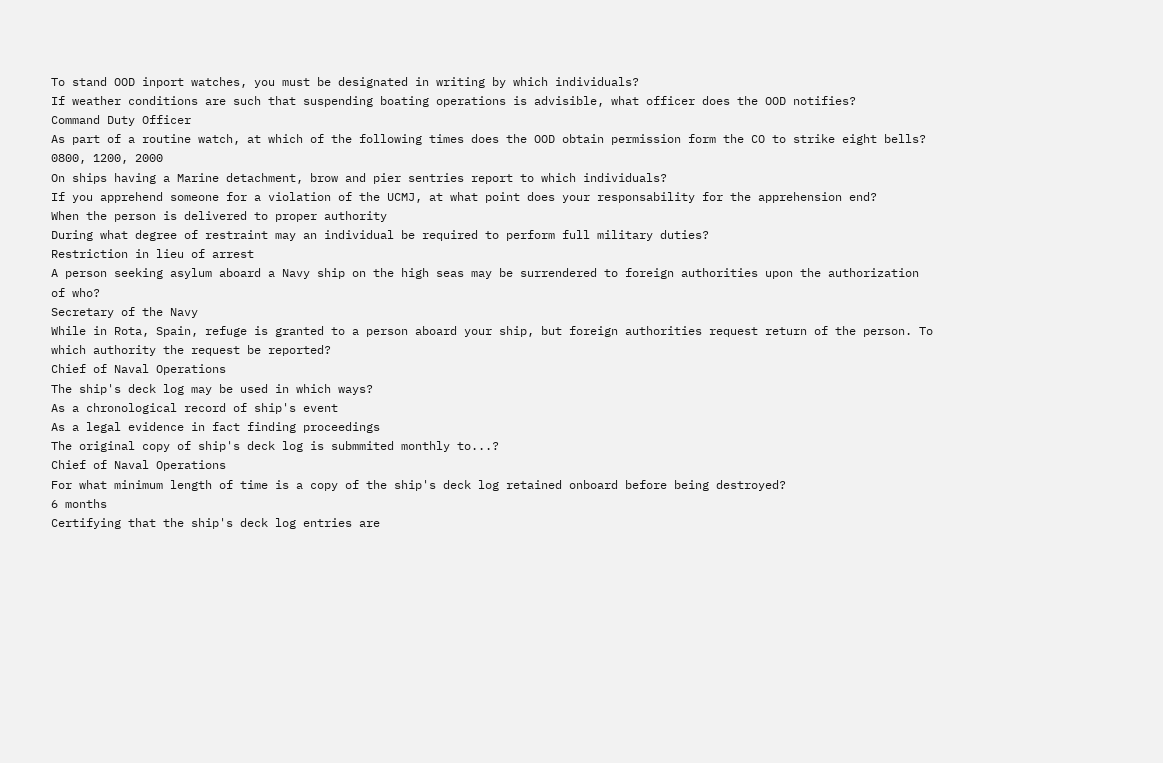To stand OOD inport watches, you must be designated in writing by which individuals?
If weather conditions are such that suspending boating operations is advisible, what officer does the OOD notifies?
Command Duty Officer
As part of a routine watch, at which of the following times does the OOD obtain permission form the CO to strike eight bells?
0800, 1200, 2000
On ships having a Marine detachment, brow and pier sentries report to which individuals?
If you apprehend someone for a violation of the UCMJ, at what point does your responsability for the apprehension end?
When the person is delivered to proper authority
During what degree of restraint may an individual be required to perform full military duties?
Restriction in lieu of arrest
A person seeking asylum aboard a Navy ship on the high seas may be surrendered to foreign authorities upon the authorization of who?
Secretary of the Navy
While in Rota, Spain, refuge is granted to a person aboard your ship, but foreign authorities request return of the person. To which authority the request be reported?
Chief of Naval Operations
The ship's deck log may be used in which ways?
As a chronological record of ship's event
As a legal evidence in fact finding proceedings
The original copy of ship's deck log is submmited monthly to...?
Chief of Naval Operations
For what minimum length of time is a copy of the ship's deck log retained onboard before being destroyed?
6 months
Certifying that the ship's deck log entries are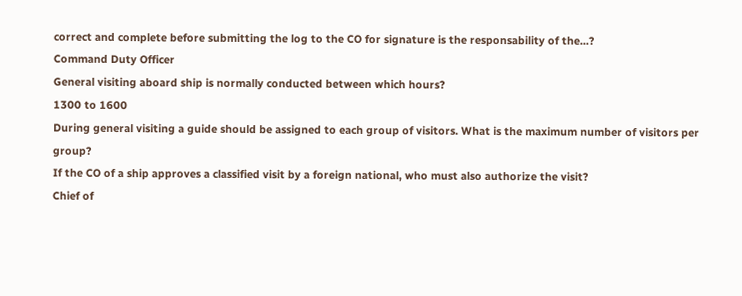correct and complete before submitting the log to the CO for signature is the responsability of the...?
Command Duty Officer
General visiting aboard ship is normally conducted between which hours?
1300 to 1600
During general visiting a guide should be assigned to each group of visitors. What is the maximum number of visitors per group?
If the CO of a ship approves a classified visit by a foreign national, who must also authorize the visit?
Chief of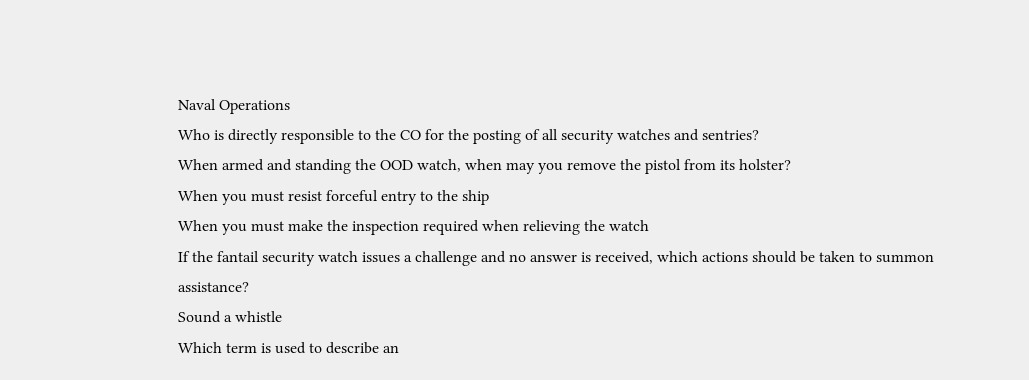Naval Operations
Who is directly responsible to the CO for the posting of all security watches and sentries?
When armed and standing the OOD watch, when may you remove the pistol from its holster?
When you must resist forceful entry to the ship
When you must make the inspection required when relieving the watch
If the fantail security watch issues a challenge and no answer is received, which actions should be taken to summon assistance?
Sound a whistle
Which term is used to describe an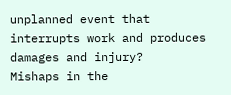unplanned event that interrupts work and produces damages and injury?
Mishaps in the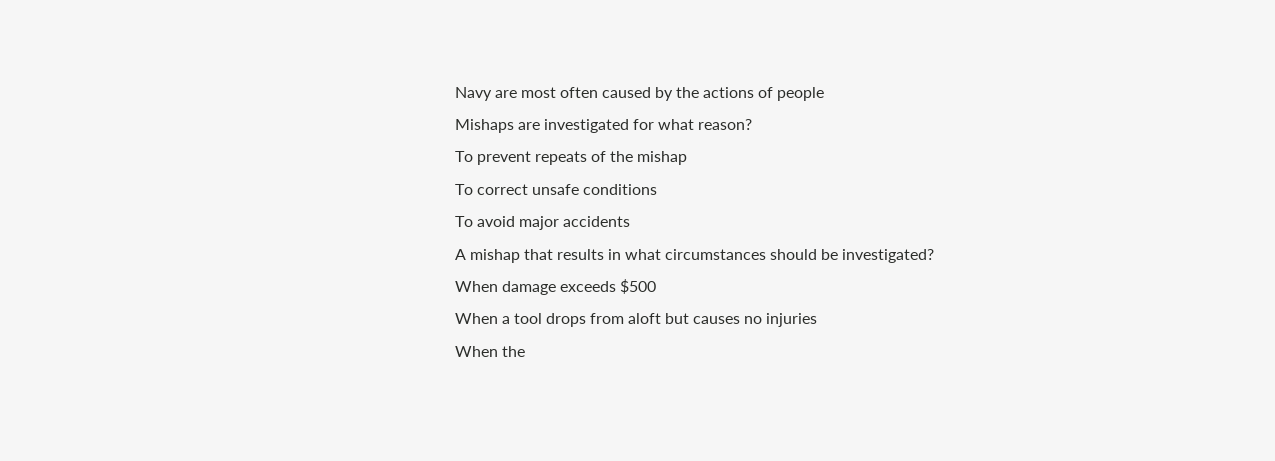Navy are most often caused by the actions of people
Mishaps are investigated for what reason?
To prevent repeats of the mishap
To correct unsafe conditions
To avoid major accidents
A mishap that results in what circumstances should be investigated?
When damage exceeds $500
When a tool drops from aloft but causes no injuries
When the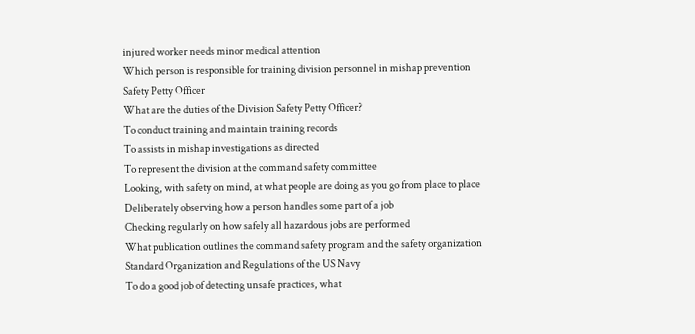injured worker needs minor medical attention
Which person is responsible for training division personnel in mishap prevention
Safety Petty Officer
What are the duties of the Division Safety Petty Officer?
To conduct training and maintain training records
To assists in mishap investigations as directed
To represent the division at the command safety committee
Looking, with safety on mind, at what people are doing as you go from place to place
Deliberately observing how a person handles some part of a job
Checking regularly on how safely all hazardous jobs are performed
What publication outlines the command safety program and the safety organization
Standard Organization and Regulations of the US Navy
To do a good job of detecting unsafe practices, what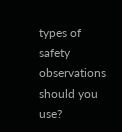types of safety observations should you use?